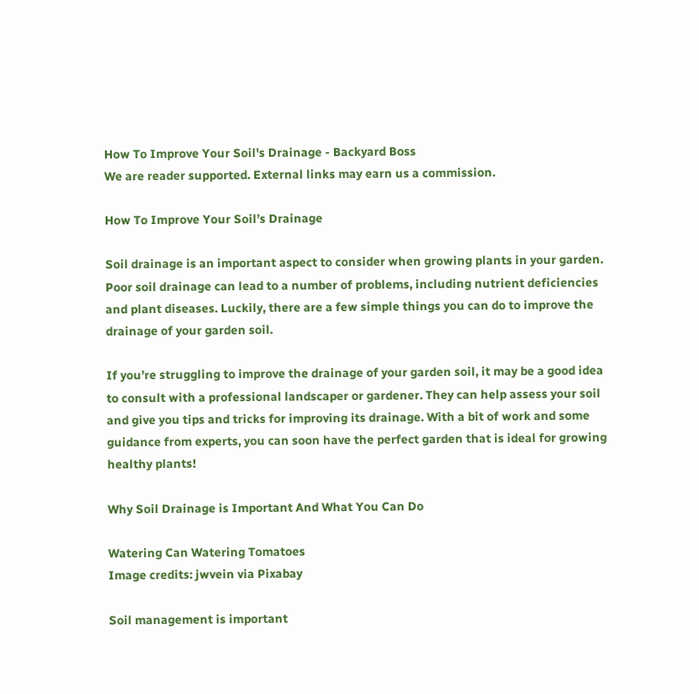How To Improve Your Soil's Drainage - Backyard Boss
We are reader supported. External links may earn us a commission.

How To Improve Your Soil’s Drainage

Soil drainage is an important aspect to consider when growing plants in your garden. Poor soil drainage can lead to a number of problems, including nutrient deficiencies and plant diseases. Luckily, there are a few simple things you can do to improve the drainage of your garden soil.

If you’re struggling to improve the drainage of your garden soil, it may be a good idea to consult with a professional landscaper or gardener. They can help assess your soil and give you tips and tricks for improving its drainage. With a bit of work and some guidance from experts, you can soon have the perfect garden that is ideal for growing healthy plants!

Why Soil Drainage is Important And What You Can Do

Watering Can Watering Tomatoes
Image credits: jwvein via Pixabay

Soil management is important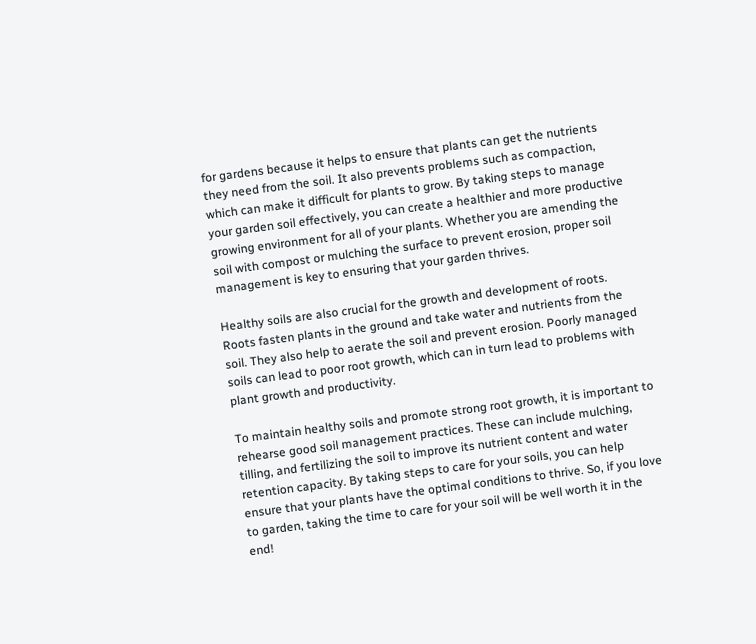for gardens because it helps to ensure that plants can get the nutrients they need from the soil. It also prevents problems such as compaction, which can make it difficult for plants to grow. By taking steps to manage your garden soil effectively, you can create a healthier and more productive growing environment for all of your plants. Whether you are amending the soil with compost or mulching the surface to prevent erosion, proper soil management is key to ensuring that your garden thrives.

Healthy soils are also crucial for the growth and development of roots. Roots fasten plants in the ground and take water and nutrients from the soil. They also help to aerate the soil and prevent erosion. Poorly managed soils can lead to poor root growth, which can in turn lead to problems with plant growth and productivity.

To maintain healthy soils and promote strong root growth, it is important to rehearse good soil management practices. These can include mulching, tilling, and fertilizing the soil to improve its nutrient content and water retention capacity. By taking steps to care for your soils, you can help ensure that your plants have the optimal conditions to thrive. So, if you love to garden, taking the time to care for your soil will be well worth it in the end!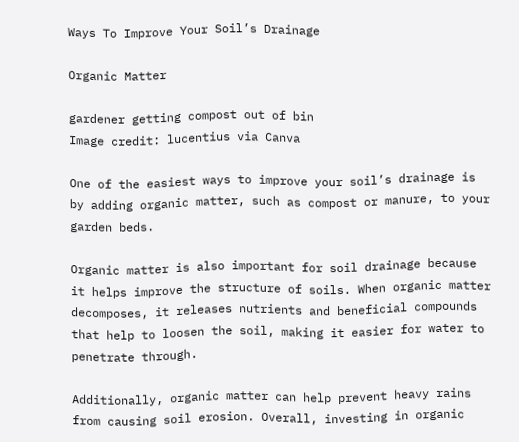Ways To Improve Your Soil’s Drainage

Organic Matter

gardener getting compost out of bin
Image credit: lucentius via Canva

One of the easiest ways to improve your soil’s drainage is by adding organic matter, such as compost or manure, to your garden beds.

Organic matter is also important for soil drainage because it helps improve the structure of soils. When organic matter decomposes, it releases nutrients and beneficial compounds that help to loosen the soil, making it easier for water to penetrate through.

Additionally, organic matter can help prevent heavy rains from causing soil erosion. Overall, investing in organic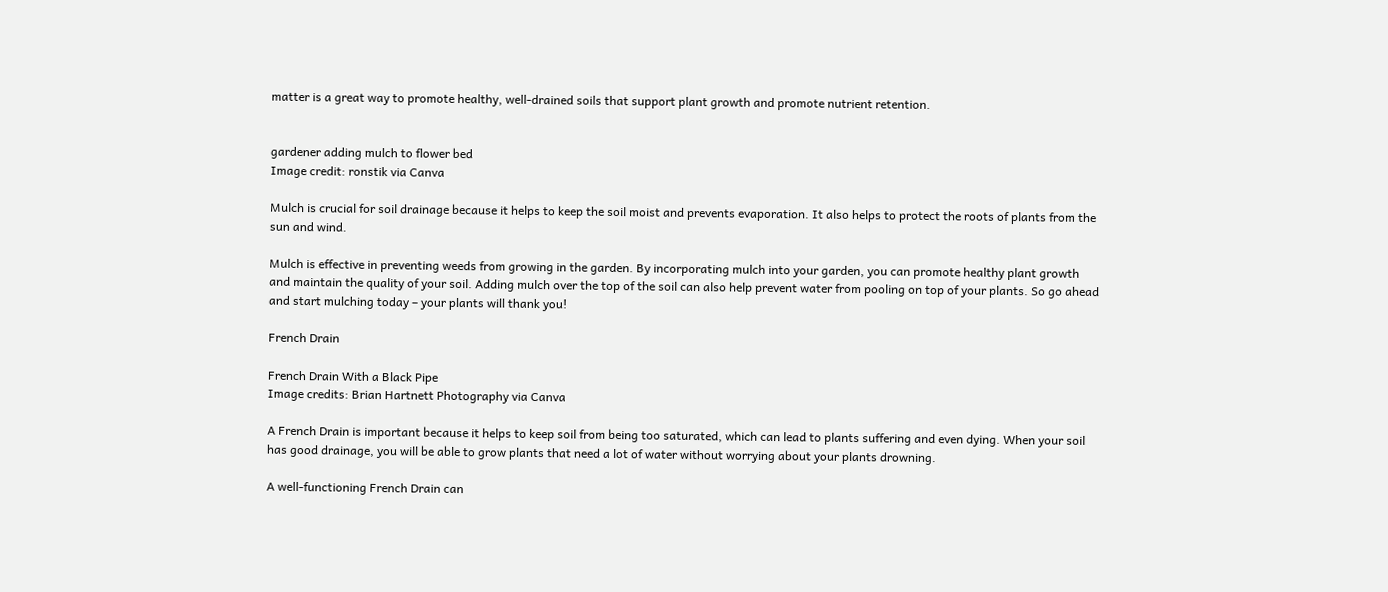matter is a great way to promote healthy, well-drained soils that support plant growth and promote nutrient retention.


gardener adding mulch to flower bed
Image credit: ronstik via Canva

Mulch is crucial for soil drainage because it helps to keep the soil moist and prevents evaporation. It also helps to protect the roots of plants from the sun and wind.

Mulch is effective in preventing weeds from growing in the garden. By incorporating mulch into your garden, you can promote healthy plant growth and maintain the quality of your soil. Adding mulch over the top of the soil can also help prevent water from pooling on top of your plants. So go ahead and start mulching today – your plants will thank you!

French Drain

French Drain With a Black Pipe
Image credits: Brian Hartnett Photography via Canva

A French Drain is important because it helps to keep soil from being too saturated, which can lead to plants suffering and even dying. When your soil has good drainage, you will be able to grow plants that need a lot of water without worrying about your plants drowning.

A well-functioning French Drain can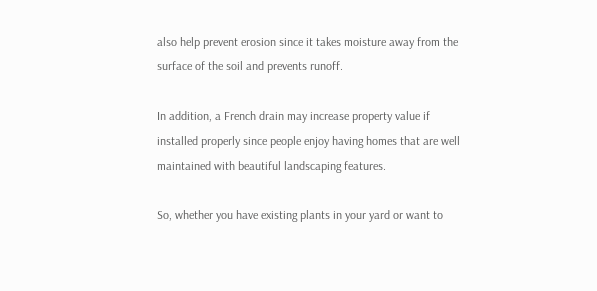also help prevent erosion since it takes moisture away from the surface of the soil and prevents runoff.

In addition, a French drain may increase property value if installed properly since people enjoy having homes that are well maintained with beautiful landscaping features.

So, whether you have existing plants in your yard or want to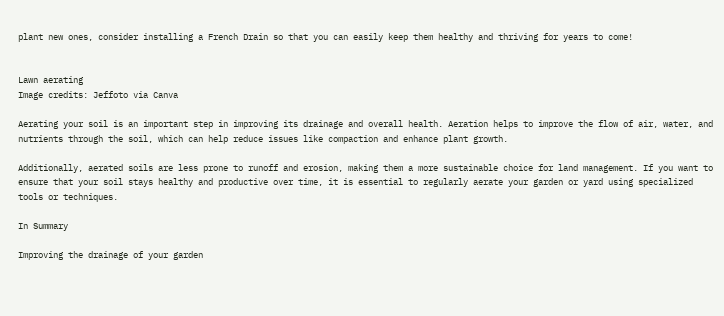plant new ones, consider installing a French Drain so that you can easily keep them healthy and thriving for years to come!


Lawn aerating
Image credits: Jeffoto via Canva

Aerating your soil is an important step in improving its drainage and overall health. Aeration helps to improve the flow of air, water, and nutrients through the soil, which can help reduce issues like compaction and enhance plant growth.

Additionally, aerated soils are less prone to runoff and erosion, making them a more sustainable choice for land management. If you want to ensure that your soil stays healthy and productive over time, it is essential to regularly aerate your garden or yard using specialized tools or techniques.

In Summary

Improving the drainage of your garden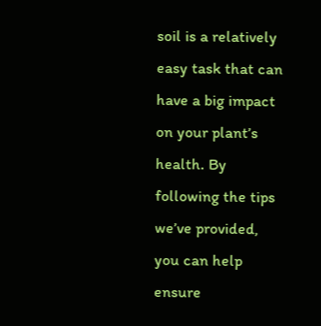soil is a relatively easy task that can have a big impact on your plant’s health. By following the tips we’ve provided, you can help ensure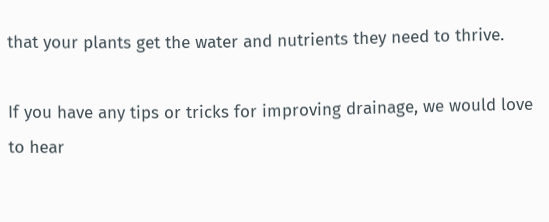that your plants get the water and nutrients they need to thrive.

If you have any tips or tricks for improving drainage, we would love to hear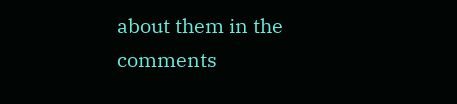about them in the comments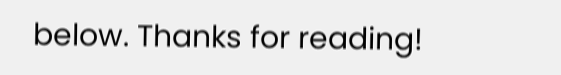below. Thanks for reading!